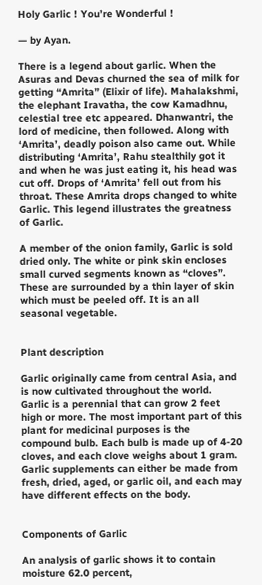Holy Garlic ! You’re Wonderful !

— by Ayan.

There is a legend about garlic. When the Asuras and Devas churned the sea of milk for getting “Amrita” (Elixir of life). Mahalakshmi, the elephant Iravatha, the cow Kamadhnu, celestial tree etc appeared. Dhanwantri, the lord of medicine, then followed. Along with ‘Amrita’, deadly poison also came out. While distributing ‘Amrita’, Rahu stealthily got it and when he was just eating it, his head was cut off. Drops of ‘Amrita’ fell out from his throat. These Amrita drops changed to white Garlic. This legend illustrates the greatness of Garlic.

A member of the onion family, Garlic is sold dried only. The white or pink skin encloses small curved segments known as “cloves”. These are surrounded by a thin layer of skin which must be peeled off. It is an all seasonal vegetable.


Plant description

Garlic originally came from central Asia, and is now cultivated throughout the world. Garlic is a perennial that can grow 2 feet high or more. The most important part of this plant for medicinal purposes is the compound bulb. Each bulb is made up of 4-20 cloves, and each clove weighs about 1 gram. Garlic supplements can either be made from fresh, dried, aged, or garlic oil, and each may have different effects on the body.


Components of Garlic

An analysis of garlic shows it to contain moisture 62.0 percent,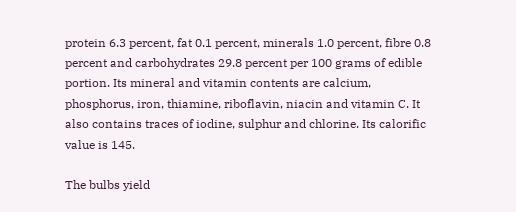protein 6.3 percent, fat 0.1 percent, minerals 1.0 percent, fibre 0.8 percent and carbohydrates 29.8 percent per 100 grams of edible portion. Its mineral and vitamin contents are calcium, phosphorus, iron, thiamine, riboflavin, niacin and vitamin C. It also contains traces of iodine, sulphur and chlorine. Its calorific value is 145.

The bulbs yield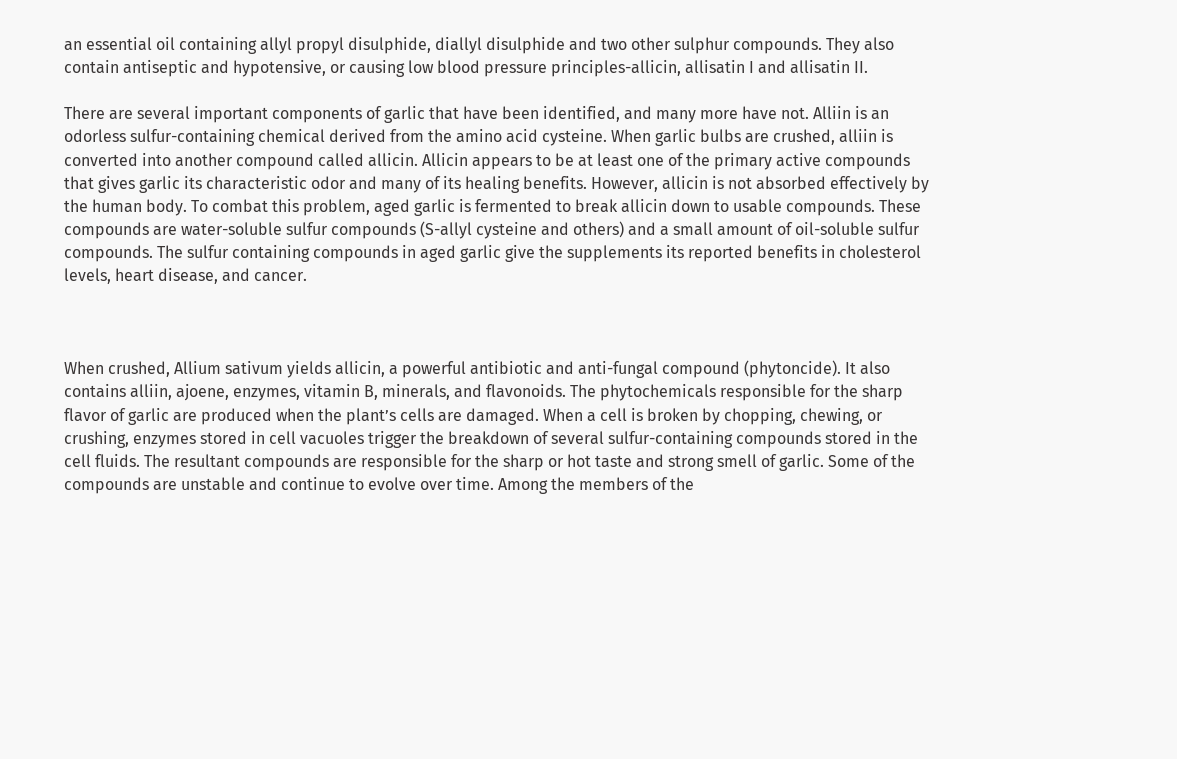an essential oil containing allyl propyl disulphide, diallyl disulphide and two other sulphur compounds. They also contain antiseptic and hypotensive, or causing low blood pressure principles-allicin, allisatin I and allisatin II.

There are several important components of garlic that have been identified, and many more have not. Alliin is an odorless sulfur-containing chemical derived from the amino acid cysteine. When garlic bulbs are crushed, alliin is converted into another compound called allicin. Allicin appears to be at least one of the primary active compounds that gives garlic its characteristic odor and many of its healing benefits. However, allicin is not absorbed effectively by the human body. To combat this problem, aged garlic is fermented to break allicin down to usable compounds. These compounds are water-soluble sulfur compounds (S-allyl cysteine and others) and a small amount of oil-soluble sulfur compounds. The sulfur containing compounds in aged garlic give the supplements its reported benefits in cholesterol levels, heart disease, and cancer.



When crushed, Allium sativum yields allicin, a powerful antibiotic and anti-fungal compound (phytoncide). It also contains alliin, ajoene, enzymes, vitamin B, minerals, and flavonoids. The phytochemicals responsible for the sharp flavor of garlic are produced when the plant’s cells are damaged. When a cell is broken by chopping, chewing, or crushing, enzymes stored in cell vacuoles trigger the breakdown of several sulfur-containing compounds stored in the cell fluids. The resultant compounds are responsible for the sharp or hot taste and strong smell of garlic. Some of the compounds are unstable and continue to evolve over time. Among the members of the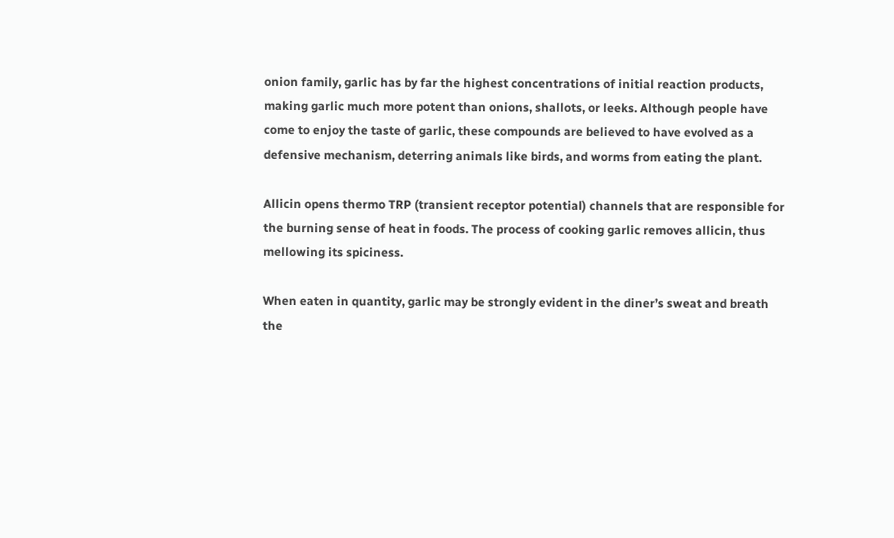onion family, garlic has by far the highest concentrations of initial reaction products, making garlic much more potent than onions, shallots, or leeks. Although people have come to enjoy the taste of garlic, these compounds are believed to have evolved as a defensive mechanism, deterring animals like birds, and worms from eating the plant.

Allicin opens thermo TRP (transient receptor potential) channels that are responsible for the burning sense of heat in foods. The process of cooking garlic removes allicin, thus mellowing its spiciness.

When eaten in quantity, garlic may be strongly evident in the diner’s sweat and breath the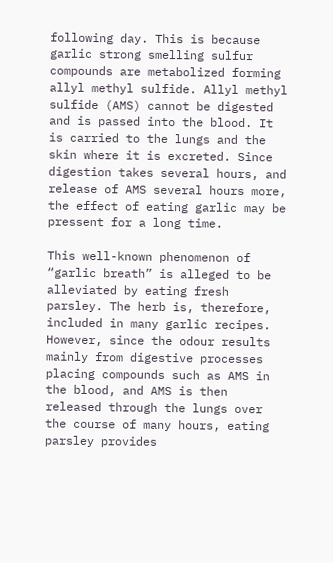following day. This is because garlic strong smelling sulfur compounds are metabolized forming allyl methyl sulfide. Allyl methyl sulfide (AMS) cannot be digested and is passed into the blood. It is carried to the lungs and the skin where it is excreted. Since digestion takes several hours, and release of AMS several hours more, the effect of eating garlic may be pressent for a long time.

This well-known phenomenon of “garlic breath” is alleged to be alleviated by eating fresh parsley. The herb is, therefore, included in many garlic recipes. However, since the odour results mainly from digestive processes placing compounds such as AMS in the blood, and AMS is then released through the lungs over the course of many hours, eating parsley provides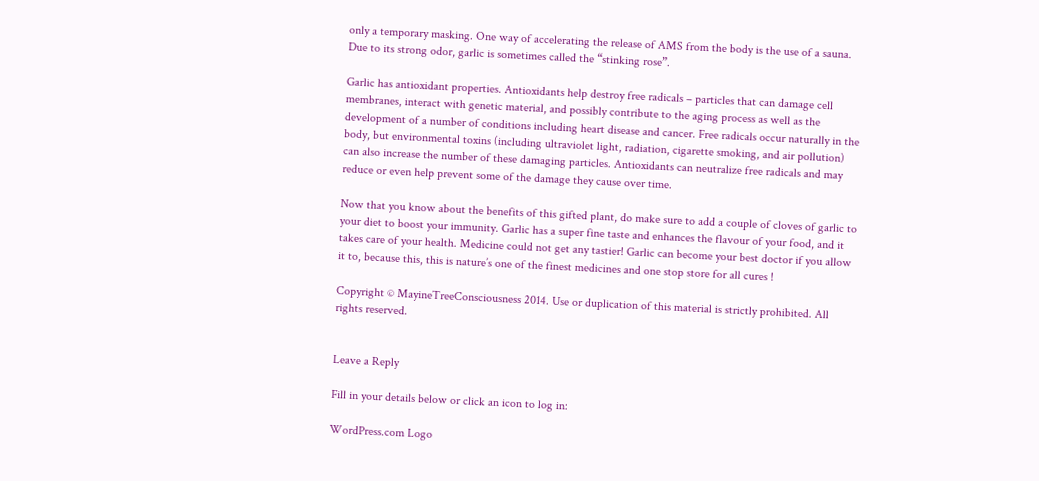only a temporary masking. One way of accelerating the release of AMS from the body is the use of a sauna. Due to its strong odor, garlic is sometimes called the “stinking rose”.

Garlic has antioxidant properties. Antioxidants help destroy free radicals – particles that can damage cell membranes, interact with genetic material, and possibly contribute to the aging process as well as the development of a number of conditions including heart disease and cancer. Free radicals occur naturally in the body, but environmental toxins (including ultraviolet light, radiation, cigarette smoking, and air pollution) can also increase the number of these damaging particles. Antioxidants can neutralize free radicals and may reduce or even help prevent some of the damage they cause over time.

Now that you know about the benefits of this gifted plant, do make sure to add a couple of cloves of garlic to your diet to boost your immunity. Garlic has a super fine taste and enhances the flavour of your food, and it takes care of your health. Medicine could not get any tastier! Garlic can become your best doctor if you allow it to, because this, this is nature’s one of the finest medicines and one stop store for all cures !

Copyright © MayineTreeConsciousness 2014. Use or duplication of this material is strictly prohibited. All rights reserved.


Leave a Reply

Fill in your details below or click an icon to log in:

WordPress.com Logo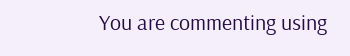You are commenting using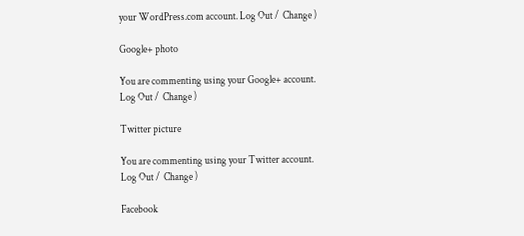your WordPress.com account. Log Out /  Change )

Google+ photo

You are commenting using your Google+ account. Log Out /  Change )

Twitter picture

You are commenting using your Twitter account. Log Out /  Change )

Facebook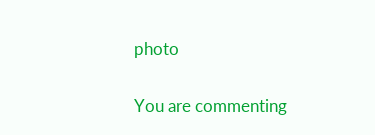photo

You are commenting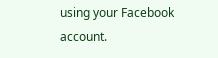using your Facebook account.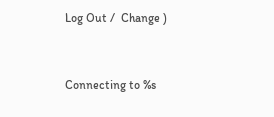Log Out /  Change )


Connecting to %s